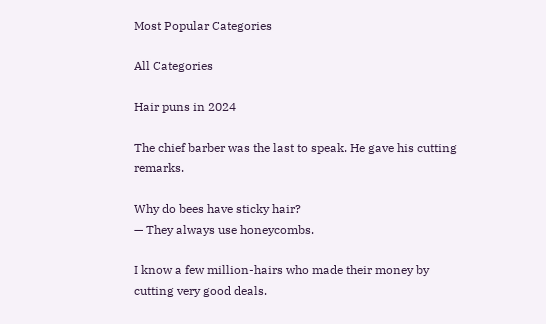Most Popular Categories

All Categories

Hair puns in 2024

The chief barber was the last to speak. He gave his cutting remarks.

Why do bees have sticky hair?
— They always use honeycombs.

I know a few million-hairs who made their money by cutting very good deals.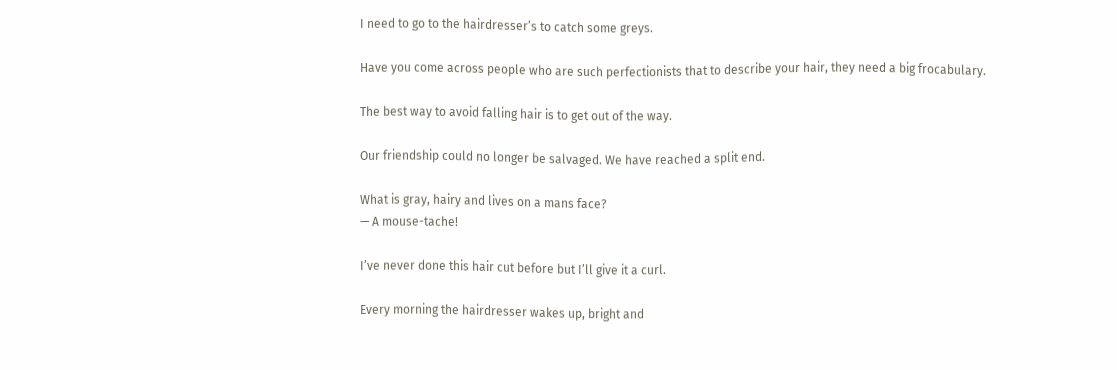I need to go to the hairdresser’s to catch some greys.

Have you come across people who are such perfectionists that to describe your hair, they need a big frocabulary.

The best way to avoid falling hair is to get out of the way.

Our friendship could no longer be salvaged. We have reached a split end.

What is gray, hairy and lives on a mans face?
— A mouse-tache!

I’ve never done this hair cut before but I’ll give it a curl.

Every morning the hairdresser wakes up, bright and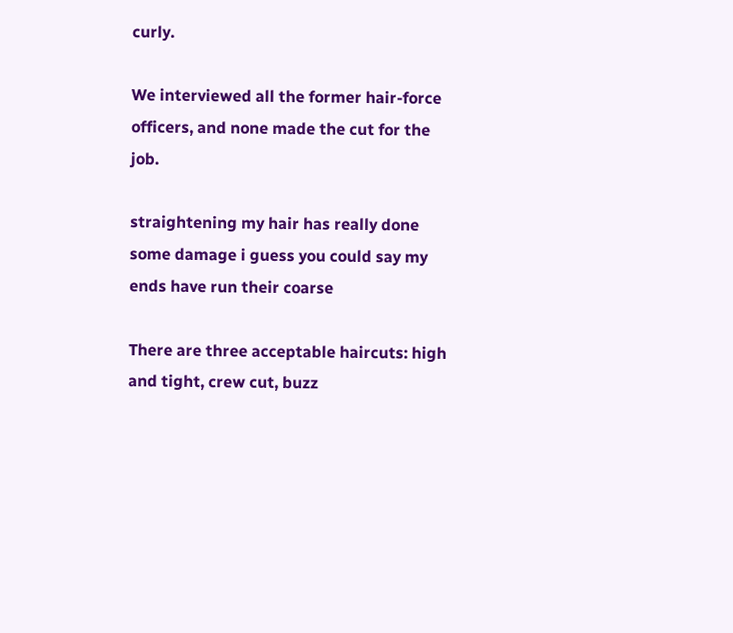curly.

We interviewed all the former hair-force officers, and none made the cut for the job.

straightening my hair has really done some damage i guess you could say my ends have run their coarse

There are three acceptable haircuts: high and tight, crew cut, buzz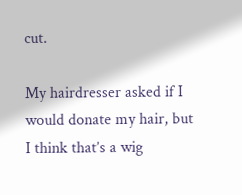cut.

My hairdresser asked if I would donate my hair, but I think that’s a wig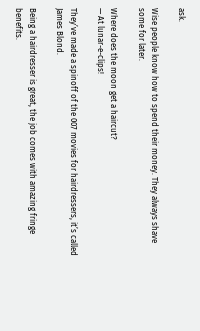ask.

Wise people know how to spend their money. They always shave some for later.

Where does the moon get a haircut?
— At lunar-e-clips!

They’ve made a spinoff of the 007 movies for hairdressers, it’s called James Blond.

Being a hairdresser is great, the job comes with amazing fringe benefits.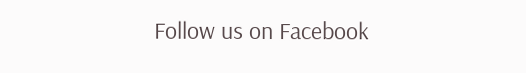Follow us on Facebook